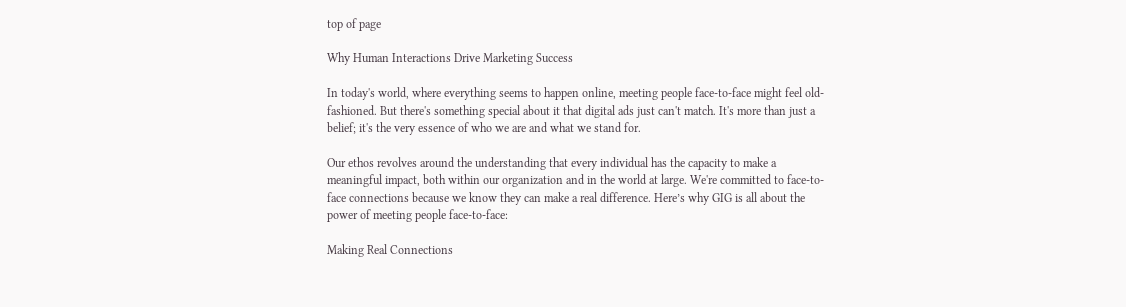top of page

Why Human Interactions Drive Marketing Success

In today's world, where everything seems to happen online, meeting people face-to-face might feel old-fashioned. But there's something special about it that digital ads just can't match. It's more than just a belief; it's the very essence of who we are and what we stand for.

Our ethos revolves around the understanding that every individual has the capacity to make a meaningful impact, both within our organization and in the world at large. We're committed to face-to-face connections because we know they can make a real difference. Here’s why GIG is all about the power of meeting people face-to-face:

Making Real Connections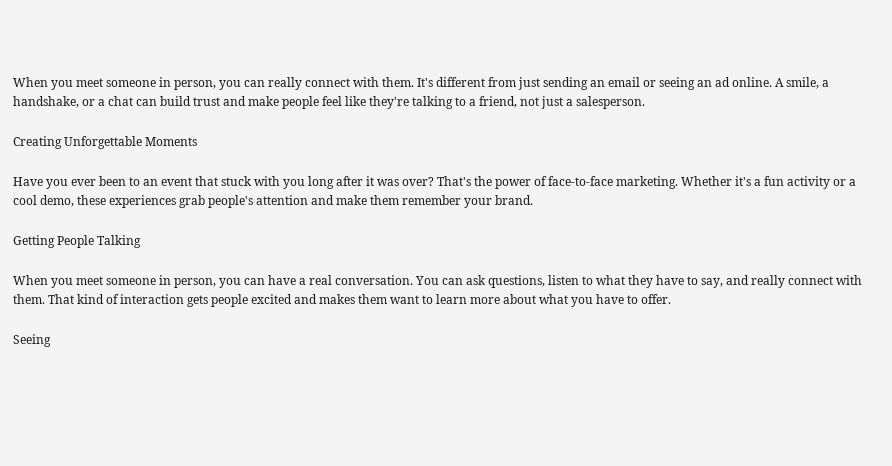When you meet someone in person, you can really connect with them. It's different from just sending an email or seeing an ad online. A smile, a handshake, or a chat can build trust and make people feel like they're talking to a friend, not just a salesperson.

Creating Unforgettable Moments

Have you ever been to an event that stuck with you long after it was over? That's the power of face-to-face marketing. Whether it's a fun activity or a cool demo, these experiences grab people's attention and make them remember your brand.

Getting People Talking

When you meet someone in person, you can have a real conversation. You can ask questions, listen to what they have to say, and really connect with them. That kind of interaction gets people excited and makes them want to learn more about what you have to offer.

Seeing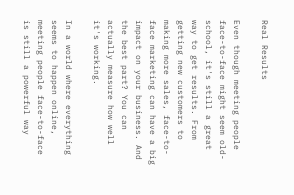Real Results

Even though meeting people face-to-face might seem old-school, it's still a great way to get results. From getting new customers to making more sales, face-to-face marketing can have a big impact on your business. And the best part? You can actually measure how well it's working.

In a world where everything seems to happen online, meeting people face-to-face is still a powerful way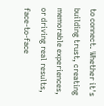to connect. Whether it's building trust, creating memorable experiences, or driving real results, face-to-face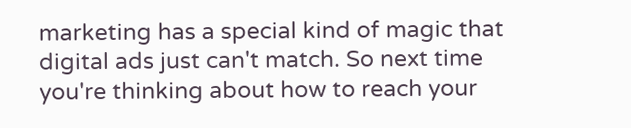marketing has a special kind of magic that digital ads just can't match. So next time you're thinking about how to reach your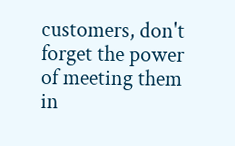customers, don't forget the power of meeting them in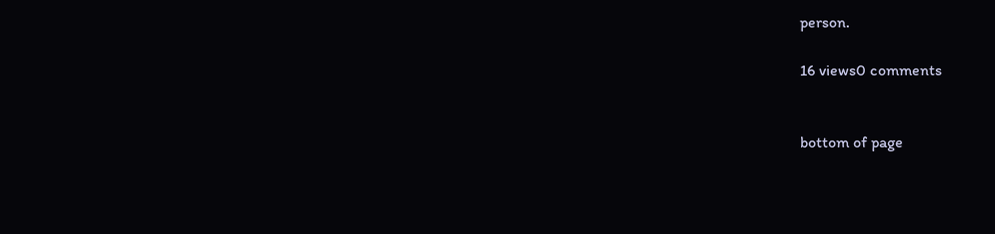person.

16 views0 comments


bottom of page